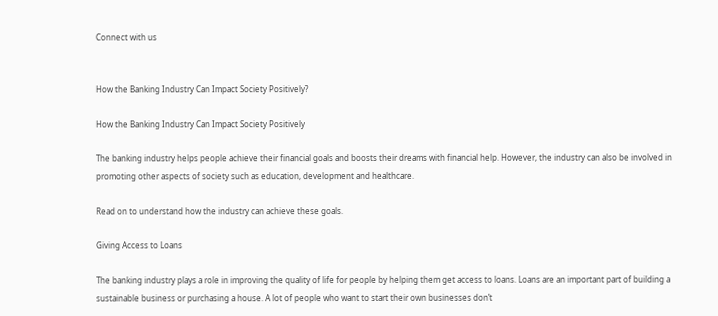Connect with us


How the Banking Industry Can Impact Society Positively?

How the Banking Industry Can Impact Society Positively

The banking industry helps people achieve their financial goals and boosts their dreams with financial help. However, the industry can also be involved in promoting other aspects of society such as education, development and healthcare.

Read on to understand how the industry can achieve these goals.

Giving Access to Loans

The banking industry plays a role in improving the quality of life for people by helping them get access to loans. Loans are an important part of building a sustainable business or purchasing a house. A lot of people who want to start their own businesses don’t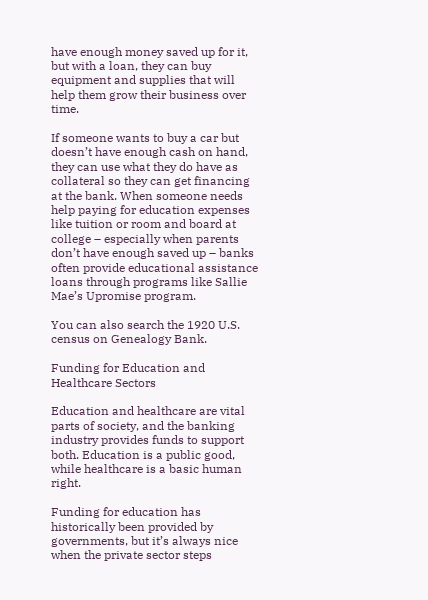have enough money saved up for it, but with a loan, they can buy equipment and supplies that will help them grow their business over time.

If someone wants to buy a car but doesn’t have enough cash on hand, they can use what they do have as collateral so they can get financing at the bank. When someone needs help paying for education expenses like tuition or room and board at college – especially when parents don’t have enough saved up – banks often provide educational assistance loans through programs like Sallie Mae’s Upromise program.

You can also search the 1920 U.S. census on Genealogy Bank.

Funding for Education and Healthcare Sectors

Education and healthcare are vital parts of society, and the banking industry provides funds to support both. Education is a public good, while healthcare is a basic human right.

Funding for education has historically been provided by governments, but it’s always nice when the private sector steps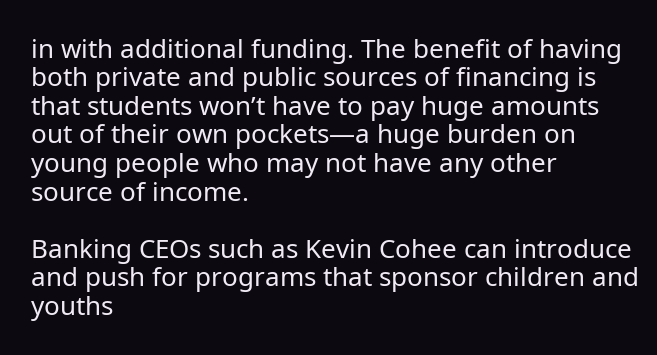in with additional funding. The benefit of having both private and public sources of financing is that students won’t have to pay huge amounts out of their own pockets—a huge burden on young people who may not have any other source of income.

Banking CEOs such as Kevin Cohee can introduce and push for programs that sponsor children and youths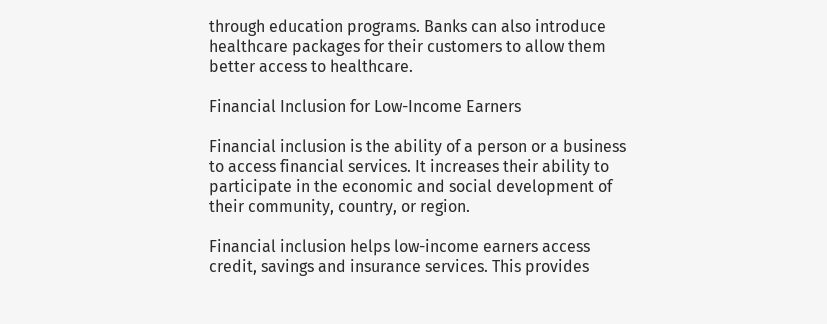through education programs. Banks can also introduce healthcare packages for their customers to allow them better access to healthcare.

Financial Inclusion for Low-Income Earners

Financial inclusion is the ability of a person or a business to access financial services. It increases their ability to participate in the economic and social development of their community, country, or region.

Financial inclusion helps low-income earners access credit, savings and insurance services. This provides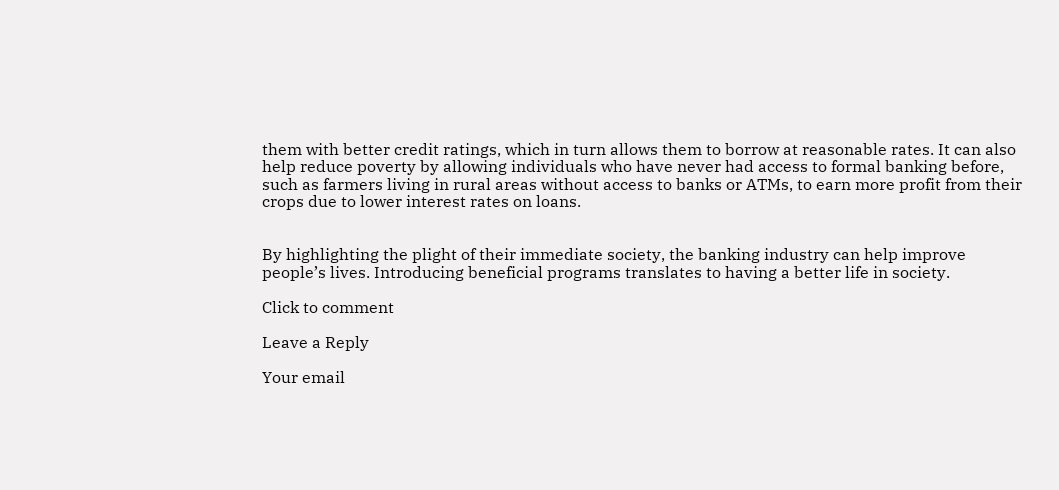them with better credit ratings, which in turn allows them to borrow at reasonable rates. It can also help reduce poverty by allowing individuals who have never had access to formal banking before, such as farmers living in rural areas without access to banks or ATMs, to earn more profit from their crops due to lower interest rates on loans.


By highlighting the plight of their immediate society, the banking industry can help improve people’s lives. Introducing beneficial programs translates to having a better life in society.

Click to comment

Leave a Reply

Your email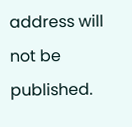address will not be published.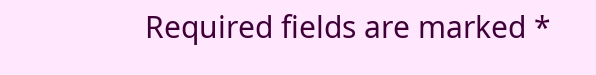Required fields are marked *